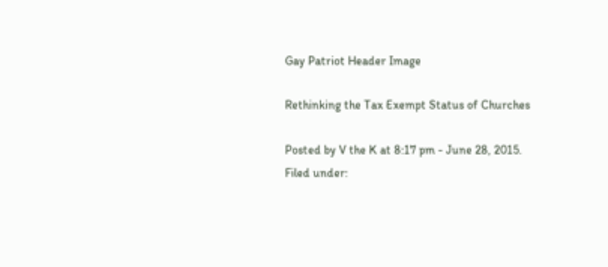Gay Patriot Header Image

Rethinking the Tax Exempt Status of Churches

Posted by V the K at 8:17 pm - June 28, 2015.
Filed under: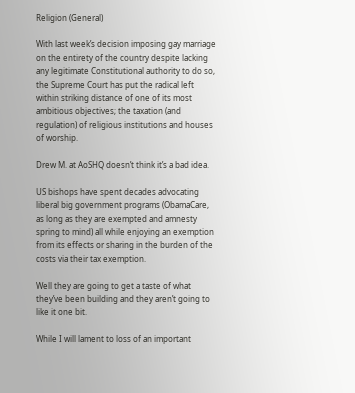Religion (General)

With last week’s decision imposing gay marriage on the entirety of the country despite lacking any legitimate Constitutional authority to do so, the Supreme Court has put the radical left within striking distance of one of its most ambitious objectives; the taxation (and regulation) of religious institutions and houses of worship.

Drew M. at AoSHQ doesn’t think it’s a bad idea.

US bishops have spent decades advocating liberal big government programs (ObamaCare, as long as they are exempted and amnesty spring to mind) all while enjoying an exemption from its effects or sharing in the burden of the costs via their tax exemption.

Well they are going to get a taste of what they’ve been building and they aren’t going to like it one bit.

While I will lament to loss of an important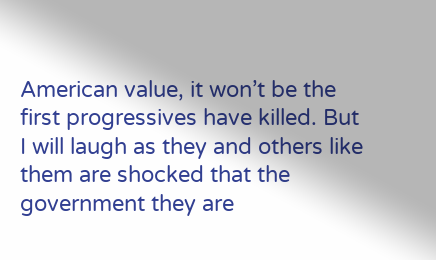American value, it won’t be the first progressives have killed. But I will laugh as they and others like them are shocked that the government they are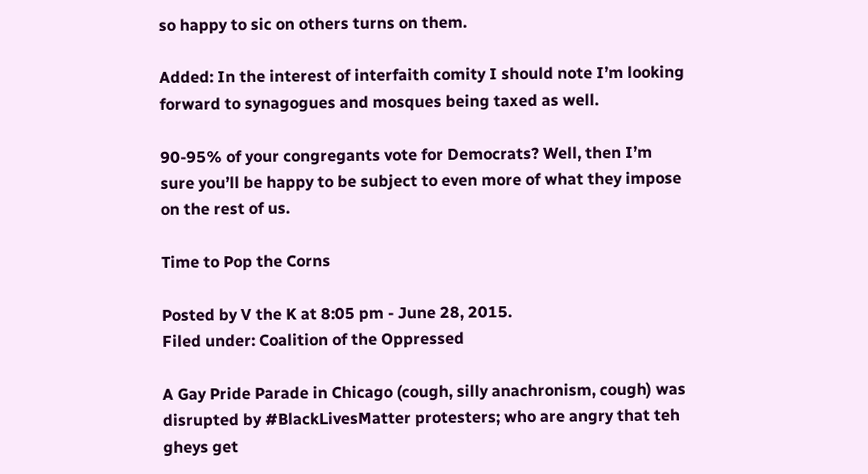so happy to sic on others turns on them.

Added: In the interest of interfaith comity I should note I’m looking forward to synagogues and mosques being taxed as well.

90-95% of your congregants vote for Democrats? Well, then I’m sure you’ll be happy to be subject to even more of what they impose on the rest of us.

Time to Pop the Corns

Posted by V the K at 8:05 pm - June 28, 2015.
Filed under: Coalition of the Oppressed

A Gay Pride Parade in Chicago (cough, silly anachronism, cough) was disrupted by #BlackLivesMatter protesters; who are angry that teh gheys get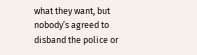what they want, but nobody’s agreed to disband the police or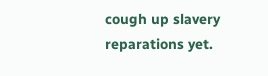cough up slavery reparations yet.